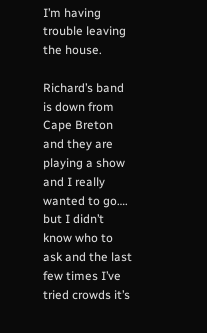I’m having trouble leaving the house.

Richard’s band is down from Cape Breton and they are playing a show and I really wanted to go…. but I didn’t know who to ask and the last few times I’ve tried crowds it’s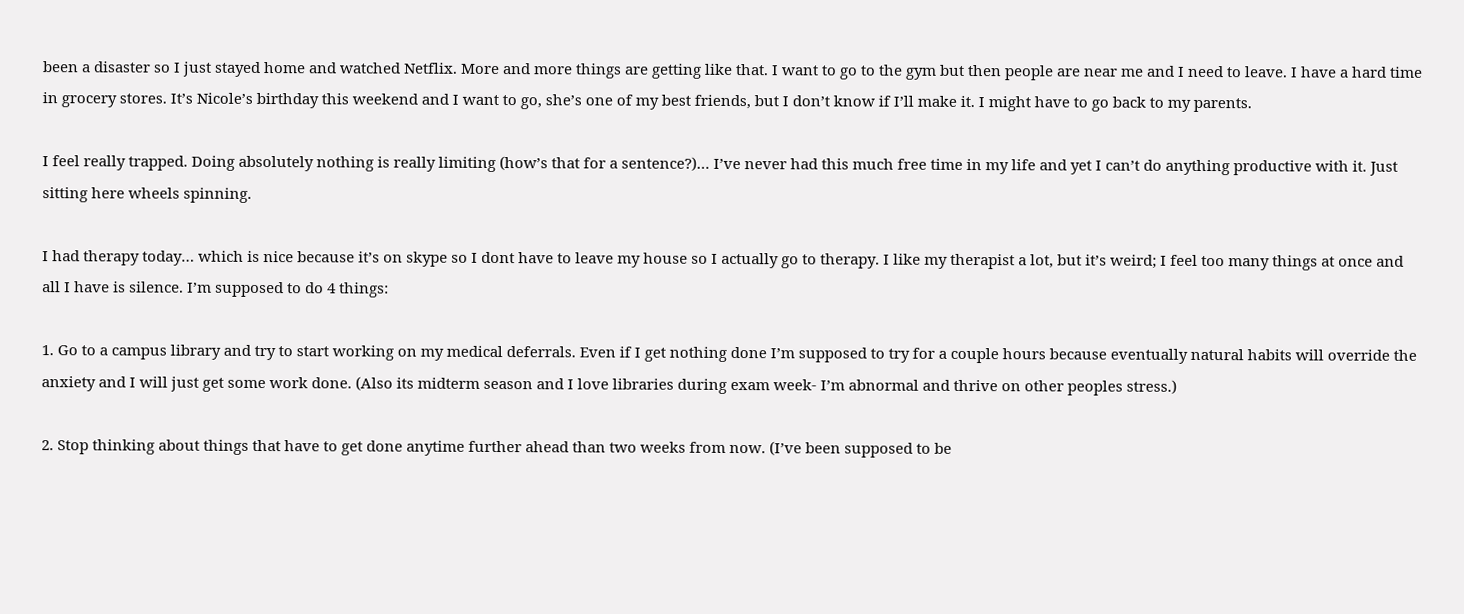been a disaster so I just stayed home and watched Netflix. More and more things are getting like that. I want to go to the gym but then people are near me and I need to leave. I have a hard time in grocery stores. It’s Nicole’s birthday this weekend and I want to go, she’s one of my best friends, but I don’t know if I’ll make it. I might have to go back to my parents.

I feel really trapped. Doing absolutely nothing is really limiting (how’s that for a sentence?)… I’ve never had this much free time in my life and yet I can’t do anything productive with it. Just sitting here wheels spinning.

I had therapy today… which is nice because it’s on skype so I dont have to leave my house so I actually go to therapy. I like my therapist a lot, but it’s weird; I feel too many things at once and all I have is silence. I’m supposed to do 4 things:

1. Go to a campus library and try to start working on my medical deferrals. Even if I get nothing done I’m supposed to try for a couple hours because eventually natural habits will override the anxiety and I will just get some work done. (Also its midterm season and I love libraries during exam week- I’m abnormal and thrive on other peoples stress.)

2. Stop thinking about things that have to get done anytime further ahead than two weeks from now. (I’ve been supposed to be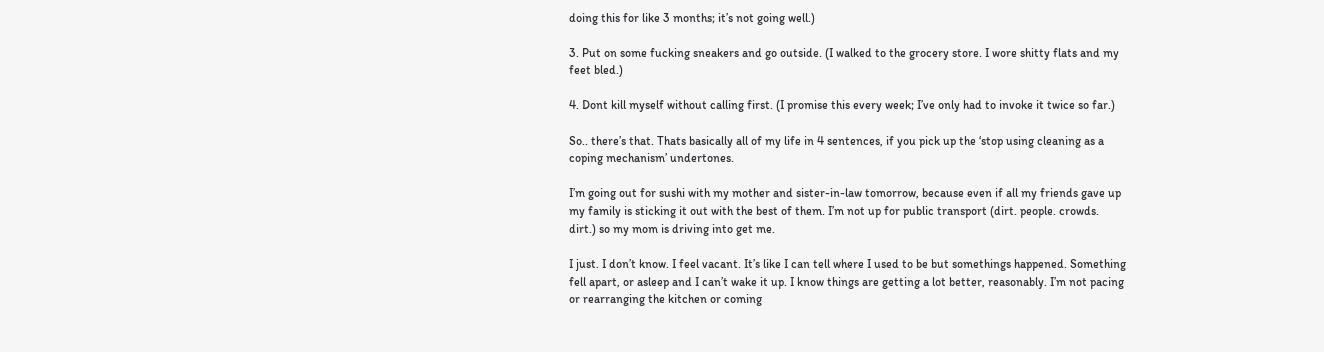doing this for like 3 months; it’s not going well.)

3. Put on some fucking sneakers and go outside. (I walked to the grocery store. I wore shitty flats and my feet bled.)

4. Dont kill myself without calling first. (I promise this every week; I’ve only had to invoke it twice so far.)

So.. there’s that. Thats basically all of my life in 4 sentences, if you pick up the ‘stop using cleaning as a coping mechanism’ undertones.

I’m going out for sushi with my mother and sister-in-law tomorrow, because even if all my friends gave up my family is sticking it out with the best of them. I’m not up for public transport (dirt. people. crowds. dirt.) so my mom is driving into get me.

I just. I don’t know. I feel vacant. It’s like I can tell where I used to be but somethings happened. Something fell apart, or asleep and I can’t wake it up. I know things are getting a lot better, reasonably. I’m not pacing or rearranging the kitchen or coming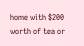home with $200 worth of tea or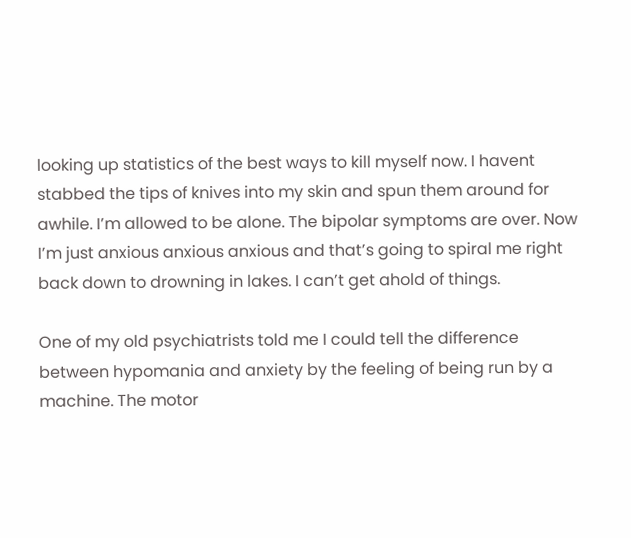looking up statistics of the best ways to kill myself now. I havent stabbed the tips of knives into my skin and spun them around for awhile. I’m allowed to be alone. The bipolar symptoms are over. Now I’m just anxious anxious anxious and that’s going to spiral me right back down to drowning in lakes. I can’t get ahold of things.

One of my old psychiatrists told me I could tell the difference between hypomania and anxiety by the feeling of being run by a machine. The motor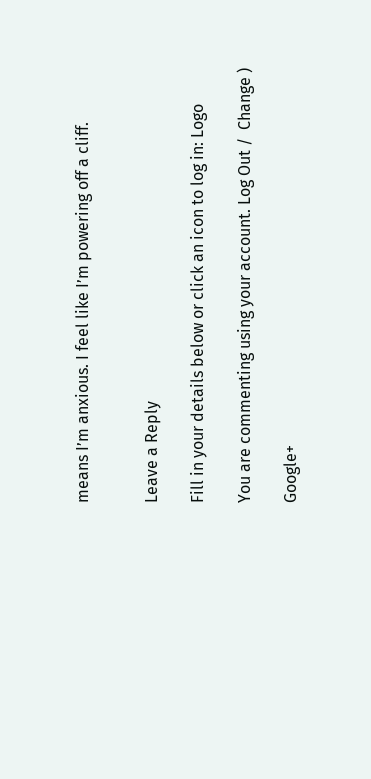means I’m anxious. I feel like I’m powering off a cliff.


Leave a Reply

Fill in your details below or click an icon to log in: Logo

You are commenting using your account. Log Out /  Change )

Google+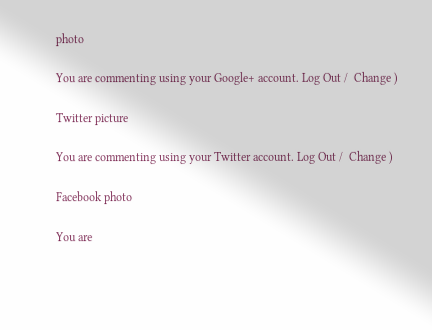photo

You are commenting using your Google+ account. Log Out /  Change )

Twitter picture

You are commenting using your Twitter account. Log Out /  Change )

Facebook photo

You are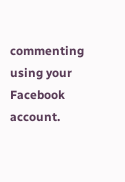commenting using your Facebook account.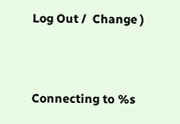Log Out /  Change )


Connecting to %s